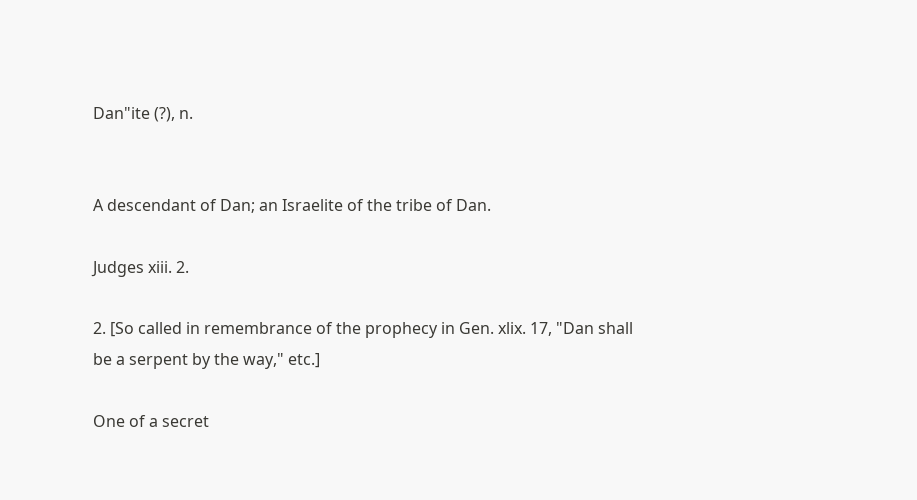Dan"ite (?), n.


A descendant of Dan; an Israelite of the tribe of Dan.

Judges xiii. 2.

2. [So called in remembrance of the prophecy in Gen. xlix. 17, "Dan shall be a serpent by the way," etc.]

One of a secret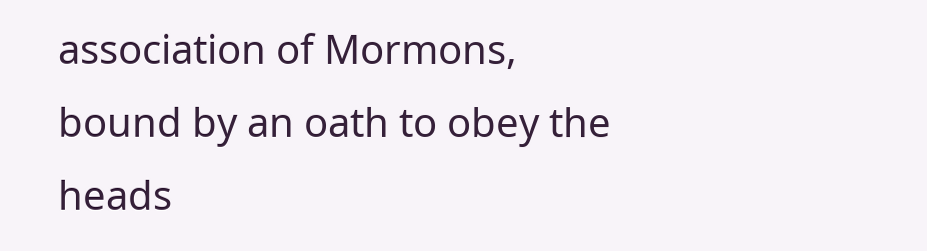association of Mormons, bound by an oath to obey the heads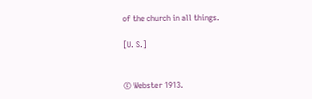of the church in all things.

[U. S.]


© Webster 1913.